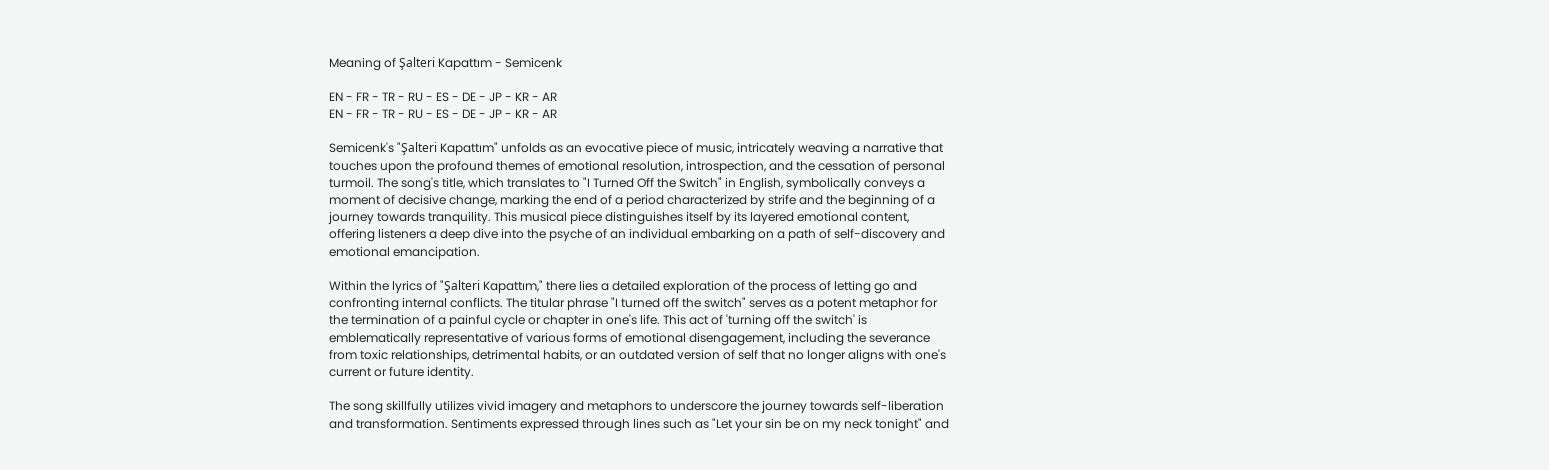Meaning of Şalteri Kapattım - Semicenk

EN - FR - TR - RU - ES - DE - JP - KR - AR
EN - FR - TR - RU - ES - DE - JP - KR - AR

Semicenk's "Şalteri Kapattım" unfolds as an evocative piece of music, intricately weaving a narrative that touches upon the profound themes of emotional resolution, introspection, and the cessation of personal turmoil. The song's title, which translates to "I Turned Off the Switch" in English, symbolically conveys a moment of decisive change, marking the end of a period characterized by strife and the beginning of a journey towards tranquility. This musical piece distinguishes itself by its layered emotional content, offering listeners a deep dive into the psyche of an individual embarking on a path of self-discovery and emotional emancipation.

Within the lyrics of "Şalteri Kapattım," there lies a detailed exploration of the process of letting go and confronting internal conflicts. The titular phrase "I turned off the switch" serves as a potent metaphor for the termination of a painful cycle or chapter in one's life. This act of 'turning off the switch' is emblematically representative of various forms of emotional disengagement, including the severance from toxic relationships, detrimental habits, or an outdated version of self that no longer aligns with one's current or future identity.

The song skillfully utilizes vivid imagery and metaphors to underscore the journey towards self-liberation and transformation. Sentiments expressed through lines such as "Let your sin be on my neck tonight" and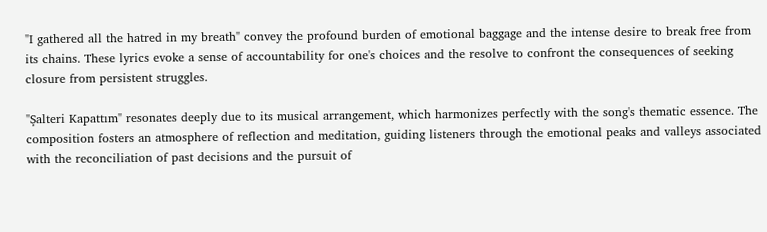"I gathered all the hatred in my breath" convey the profound burden of emotional baggage and the intense desire to break free from its chains. These lyrics evoke a sense of accountability for one's choices and the resolve to confront the consequences of seeking closure from persistent struggles.

"Şalteri Kapattım" resonates deeply due to its musical arrangement, which harmonizes perfectly with the song's thematic essence. The composition fosters an atmosphere of reflection and meditation, guiding listeners through the emotional peaks and valleys associated with the reconciliation of past decisions and the pursuit of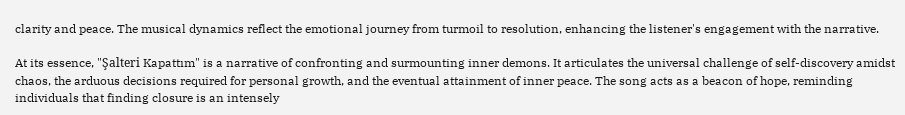clarity and peace. The musical dynamics reflect the emotional journey from turmoil to resolution, enhancing the listener's engagement with the narrative.

At its essence, "Şalteri Kapattım" is a narrative of confronting and surmounting inner demons. It articulates the universal challenge of self-discovery amidst chaos, the arduous decisions required for personal growth, and the eventual attainment of inner peace. The song acts as a beacon of hope, reminding individuals that finding closure is an intensely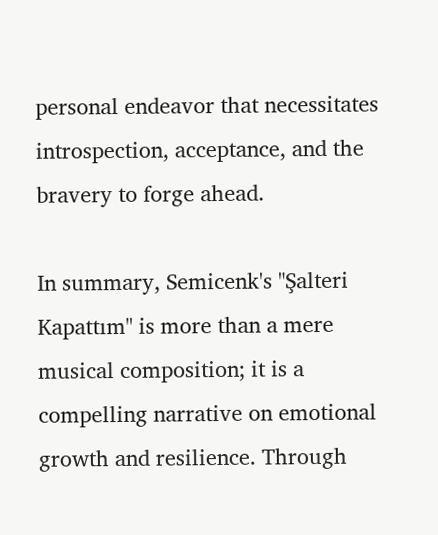personal endeavor that necessitates introspection, acceptance, and the bravery to forge ahead.

In summary, Semicenk's "Şalteri Kapattım" is more than a mere musical composition; it is a compelling narrative on emotional growth and resilience. Through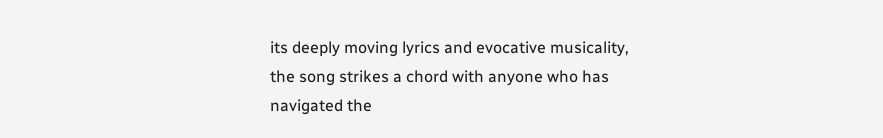its deeply moving lyrics and evocative musicality, the song strikes a chord with anyone who has navigated the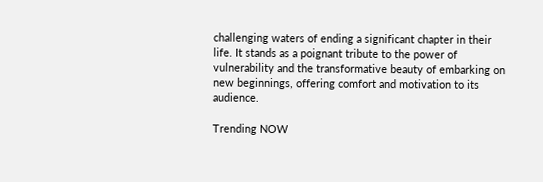challenging waters of ending a significant chapter in their life. It stands as a poignant tribute to the power of vulnerability and the transformative beauty of embarking on new beginnings, offering comfort and motivation to its audience.

Trending NOW